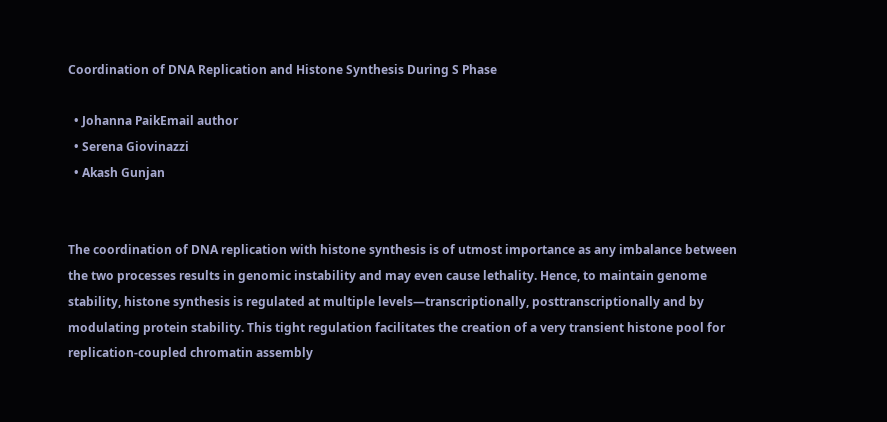Coordination of DNA Replication and Histone Synthesis During S Phase

  • Johanna PaikEmail author
  • Serena Giovinazzi
  • Akash Gunjan


The coordination of DNA replication with histone synthesis is of utmost importance as any imbalance between the two processes results in genomic instability and may even cause lethality. Hence, to maintain genome stability, histone synthesis is regulated at multiple levels—transcriptionally, posttranscriptionally and by modulating protein stability. This tight regulation facilitates the creation of a very transient histone pool for replication-coupled chromatin assembly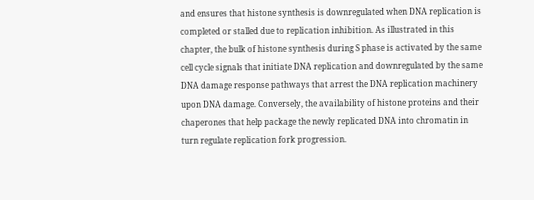and ensures that histone synthesis is downregulated when DNA replication is completed or stalled due to replication inhibition. As illustrated in this chapter, the bulk of histone synthesis during S phase is activated by the same cell cycle signals that initiate DNA replication and downregulated by the same DNA damage response pathways that arrest the DNA replication machinery upon DNA damage. Conversely, the availability of histone proteins and their chaperones that help package the newly replicated DNA into chromatin in turn regulate replication fork progression.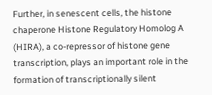Further, in senescent cells, the histone chaperone Histone Regulatory Homolog A (HIRA), a co-repressor of histone gene transcription, plays an important role in the formation of transcriptionally silent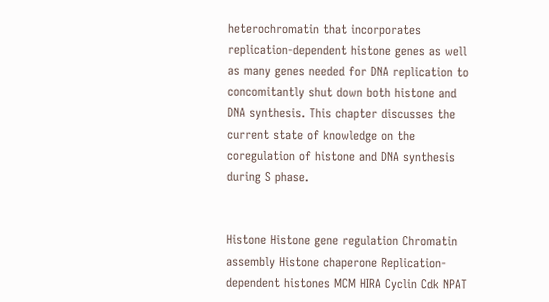heterochromatin that incorporates replication-dependent histone genes as well as many genes needed for DNA replication to concomitantly shut down both histone and DNA synthesis. This chapter discusses the current state of knowledge on the coregulation of histone and DNA synthesis during S phase.


Histone Histone gene regulation Chromatin assembly Histone chaperone Replication-dependent histones MCM HIRA Cyclin Cdk NPAT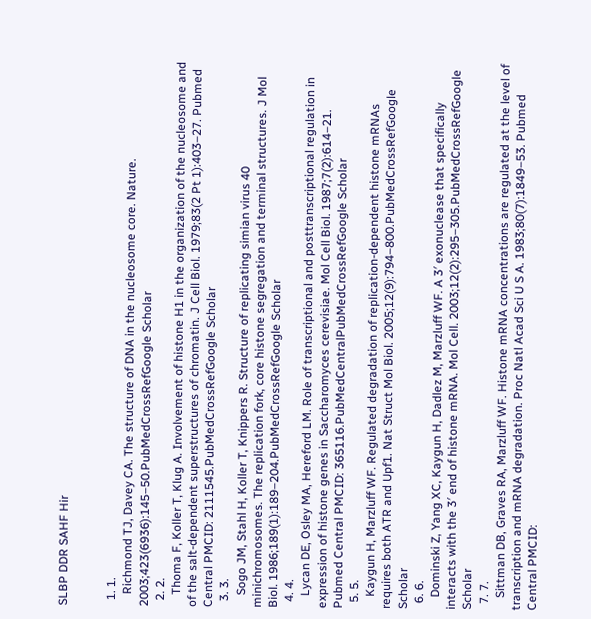SLBP DDR SAHF Hir


  1. 1.
    Richmond TJ, Davey CA. The structure of DNA in the nucleosome core. Nature. 2003;423(6936):145–50.PubMedCrossRefGoogle Scholar
  2. 2.
    Thoma F, Koller T, Klug A. Involvement of histone H1 in the organization of the nucleosome and of the salt-dependent superstructures of chromatin. J Cell Biol. 1979;83(2 Pt 1):403–27. Pubmed Central PMCID: 2111545.PubMedCrossRefGoogle Scholar
  3. 3.
    Sogo JM, Stahl H, Koller T, Knippers R. Structure of replicating simian virus 40 minichromosomes. The replication fork, core histone segregation and terminal structures. J Mol Biol. 1986;189(1):189–204.PubMedCrossRefGoogle Scholar
  4. 4.
    Lycan DE, Osley MA, Hereford LM. Role of transcriptional and posttranscriptional regulation in expression of histone genes in Saccharomyces cerevisiae. Mol Cell Biol. 1987;7(2):614–21. Pubmed Central PMCID: 365116.PubMedCentralPubMedCrossRefGoogle Scholar
  5. 5.
    Kaygun H, Marzluff WF. Regulated degradation of replication-dependent histone mRNAs requires both ATR and Upf1. Nat Struct Mol Biol. 2005;12(9):794–800.PubMedCrossRefGoogle Scholar
  6. 6.
    Dominski Z, Yang XC, Kaygun H, Dadlez M, Marzluff WF. A 3′ exonuclease that specifically interacts with the 3′ end of histone mRNA. Mol Cell. 2003;12(2):295–305.PubMedCrossRefGoogle Scholar
  7. 7.
    Sittman DB, Graves RA, Marzluff WF. Histone mRNA concentrations are regulated at the level of transcription and mRNA degradation. Proc Natl Acad Sci U S A. 1983;80(7):1849–53. Pubmed Central PMCID: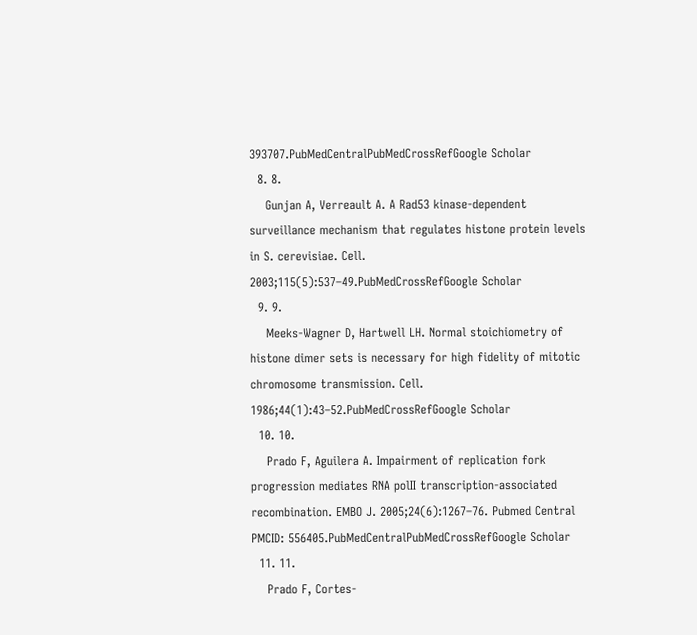393707.PubMedCentralPubMedCrossRefGoogle Scholar
  8. 8.
    Gunjan A, Verreault A. A Rad53 kinase-dependent surveillance mechanism that regulates histone protein levels in S. cerevisiae. Cell. 2003;115(5):537–49.PubMedCrossRefGoogle Scholar
  9. 9.
    Meeks-Wagner D, Hartwell LH. Normal stoichiometry of histone dimer sets is necessary for high fidelity of mitotic chromosome transmission. Cell. 1986;44(1):43–52.PubMedCrossRefGoogle Scholar
  10. 10.
    Prado F, Aguilera A. Impairment of replication fork progression mediates RNA polII transcription-associated recombination. EMBO J. 2005;24(6):1267–76. Pubmed Central PMCID: 556405.PubMedCentralPubMedCrossRefGoogle Scholar
  11. 11.
    Prado F, Cortes-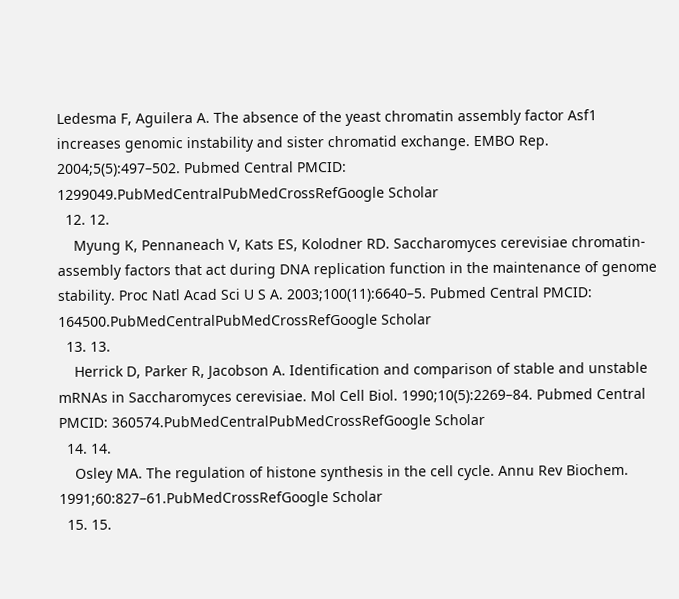Ledesma F, Aguilera A. The absence of the yeast chromatin assembly factor Asf1 increases genomic instability and sister chromatid exchange. EMBO Rep. 2004;5(5):497–502. Pubmed Central PMCID: 1299049.PubMedCentralPubMedCrossRefGoogle Scholar
  12. 12.
    Myung K, Pennaneach V, Kats ES, Kolodner RD. Saccharomyces cerevisiae chromatin-assembly factors that act during DNA replication function in the maintenance of genome stability. Proc Natl Acad Sci U S A. 2003;100(11):6640–5. Pubmed Central PMCID: 164500.PubMedCentralPubMedCrossRefGoogle Scholar
  13. 13.
    Herrick D, Parker R, Jacobson A. Identification and comparison of stable and unstable mRNAs in Saccharomyces cerevisiae. Mol Cell Biol. 1990;10(5):2269–84. Pubmed Central PMCID: 360574.PubMedCentralPubMedCrossRefGoogle Scholar
  14. 14.
    Osley MA. The regulation of histone synthesis in the cell cycle. Annu Rev Biochem. 1991;60:827–61.PubMedCrossRefGoogle Scholar
  15. 15.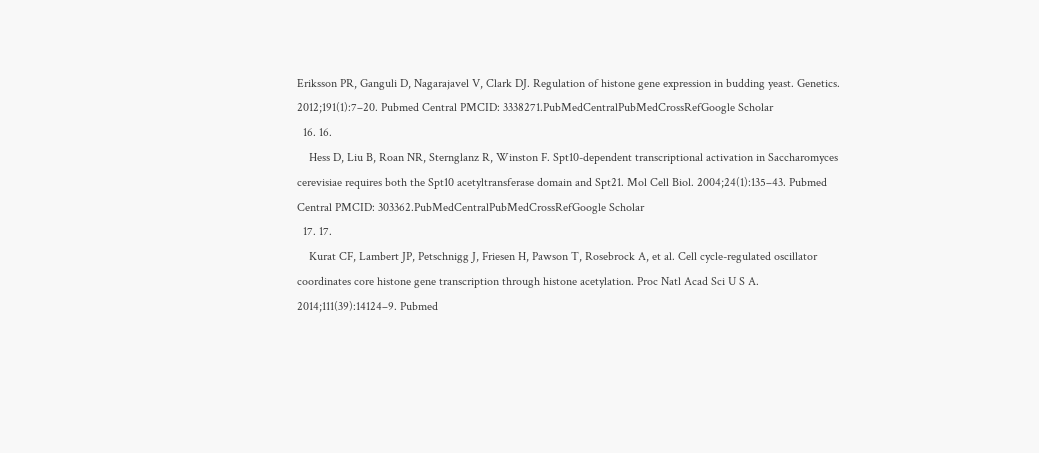Eriksson PR, Ganguli D, Nagarajavel V, Clark DJ. Regulation of histone gene expression in budding yeast. Genetics. 2012;191(1):7–20. Pubmed Central PMCID: 3338271.PubMedCentralPubMedCrossRefGoogle Scholar
  16. 16.
    Hess D, Liu B, Roan NR, Sternglanz R, Winston F. Spt10-dependent transcriptional activation in Saccharomyces cerevisiae requires both the Spt10 acetyltransferase domain and Spt21. Mol Cell Biol. 2004;24(1):135–43. Pubmed Central PMCID: 303362.PubMedCentralPubMedCrossRefGoogle Scholar
  17. 17.
    Kurat CF, Lambert JP, Petschnigg J, Friesen H, Pawson T, Rosebrock A, et al. Cell cycle-regulated oscillator coordinates core histone gene transcription through histone acetylation. Proc Natl Acad Sci U S A. 2014;111(39):14124–9. Pubmed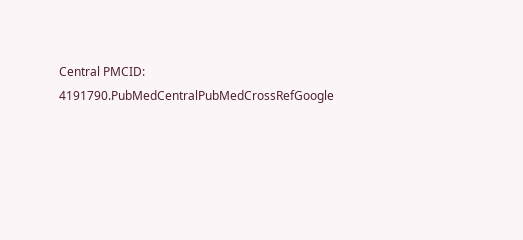Central PMCID: 4191790.PubMedCentralPubMedCrossRefGoogle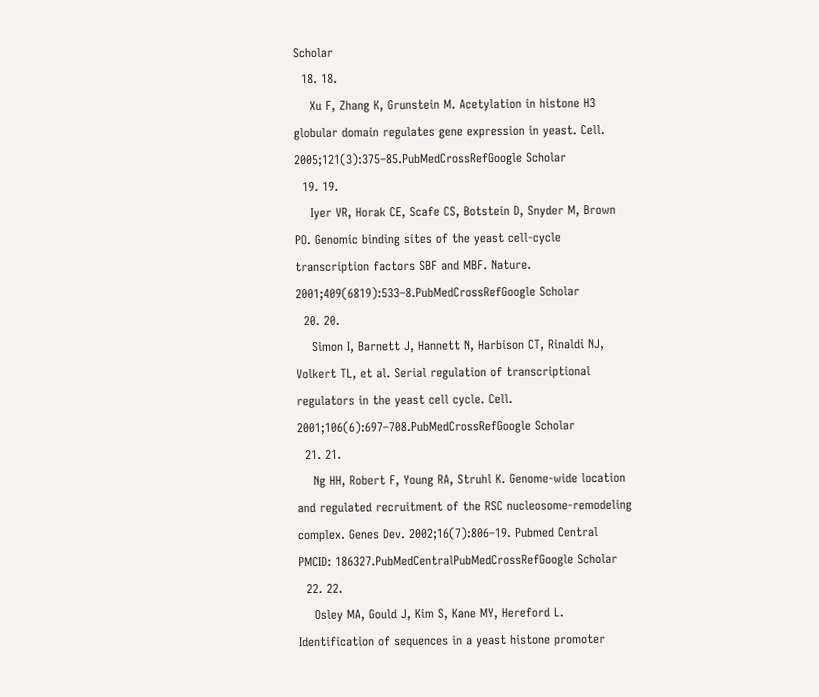Scholar
  18. 18.
    Xu F, Zhang K, Grunstein M. Acetylation in histone H3 globular domain regulates gene expression in yeast. Cell. 2005;121(3):375–85.PubMedCrossRefGoogle Scholar
  19. 19.
    Iyer VR, Horak CE, Scafe CS, Botstein D, Snyder M, Brown PO. Genomic binding sites of the yeast cell-cycle transcription factors SBF and MBF. Nature. 2001;409(6819):533–8.PubMedCrossRefGoogle Scholar
  20. 20.
    Simon I, Barnett J, Hannett N, Harbison CT, Rinaldi NJ, Volkert TL, et al. Serial regulation of transcriptional regulators in the yeast cell cycle. Cell. 2001;106(6):697–708.PubMedCrossRefGoogle Scholar
  21. 21.
    Ng HH, Robert F, Young RA, Struhl K. Genome-wide location and regulated recruitment of the RSC nucleosome-remodeling complex. Genes Dev. 2002;16(7):806–19. Pubmed Central PMCID: 186327.PubMedCentralPubMedCrossRefGoogle Scholar
  22. 22.
    Osley MA, Gould J, Kim S, Kane MY, Hereford L. Identification of sequences in a yeast histone promoter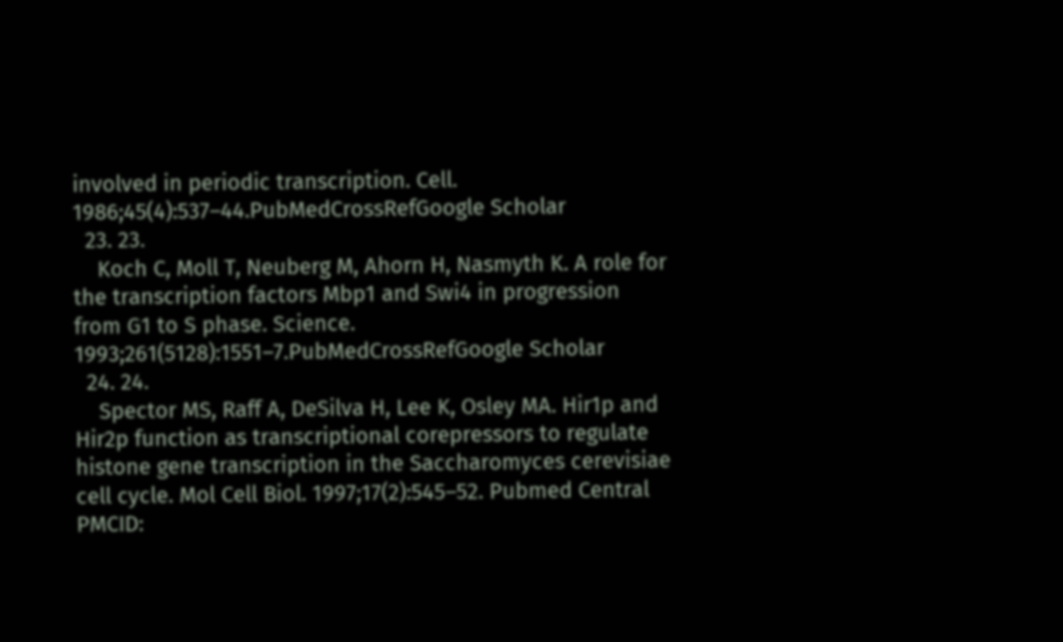involved in periodic transcription. Cell. 1986;45(4):537–44.PubMedCrossRefGoogle Scholar
  23. 23.
    Koch C, Moll T, Neuberg M, Ahorn H, Nasmyth K. A role for the transcription factors Mbp1 and Swi4 in progression from G1 to S phase. Science. 1993;261(5128):1551–7.PubMedCrossRefGoogle Scholar
  24. 24.
    Spector MS, Raff A, DeSilva H, Lee K, Osley MA. Hir1p and Hir2p function as transcriptional corepressors to regulate histone gene transcription in the Saccharomyces cerevisiae cell cycle. Mol Cell Biol. 1997;17(2):545–52. Pubmed Central PMCID: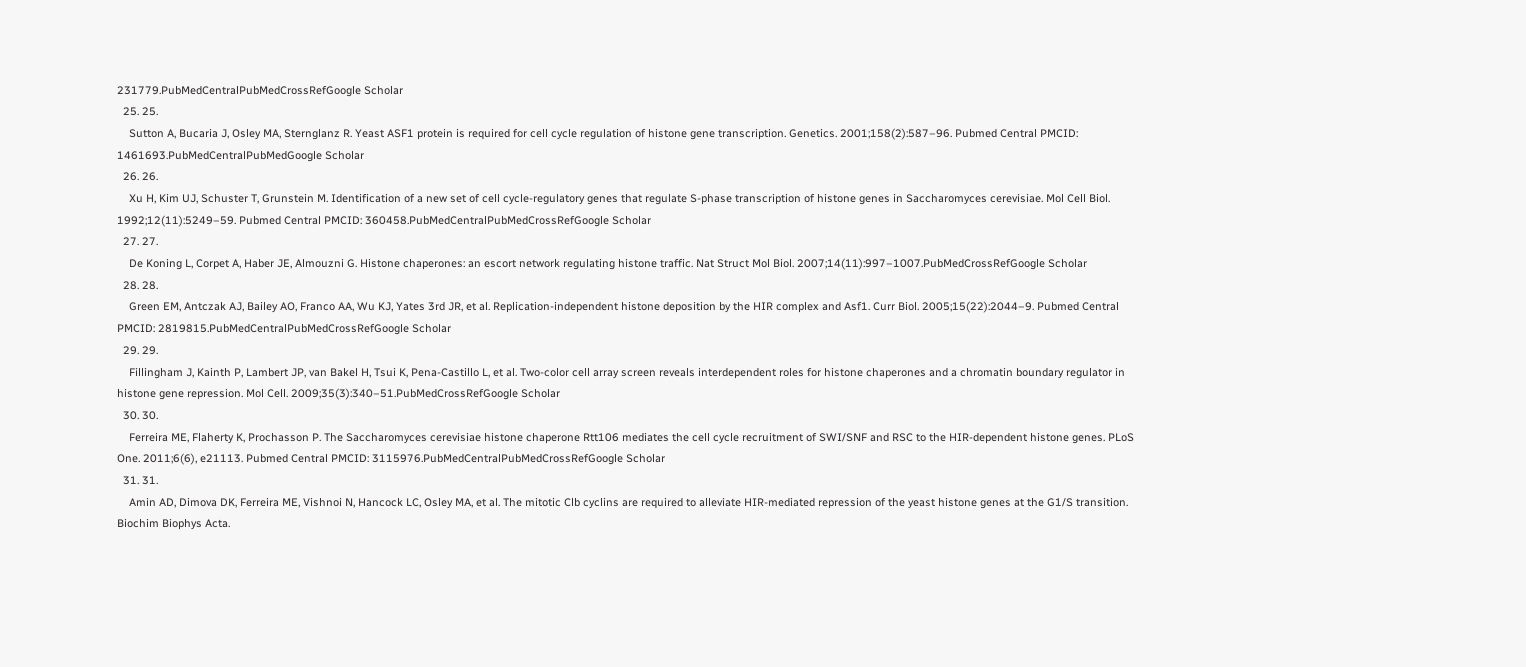231779.PubMedCentralPubMedCrossRefGoogle Scholar
  25. 25.
    Sutton A, Bucaria J, Osley MA, Sternglanz R. Yeast ASF1 protein is required for cell cycle regulation of histone gene transcription. Genetics. 2001;158(2):587–96. Pubmed Central PMCID: 1461693.PubMedCentralPubMedGoogle Scholar
  26. 26.
    Xu H, Kim UJ, Schuster T, Grunstein M. Identification of a new set of cell cycle-regulatory genes that regulate S-phase transcription of histone genes in Saccharomyces cerevisiae. Mol Cell Biol. 1992;12(11):5249–59. Pubmed Central PMCID: 360458.PubMedCentralPubMedCrossRefGoogle Scholar
  27. 27.
    De Koning L, Corpet A, Haber JE, Almouzni G. Histone chaperones: an escort network regulating histone traffic. Nat Struct Mol Biol. 2007;14(11):997–1007.PubMedCrossRefGoogle Scholar
  28. 28.
    Green EM, Antczak AJ, Bailey AO, Franco AA, Wu KJ, Yates 3rd JR, et al. Replication-independent histone deposition by the HIR complex and Asf1. Curr Biol. 2005;15(22):2044–9. Pubmed Central PMCID: 2819815.PubMedCentralPubMedCrossRefGoogle Scholar
  29. 29.
    Fillingham J, Kainth P, Lambert JP, van Bakel H, Tsui K, Pena-Castillo L, et al. Two-color cell array screen reveals interdependent roles for histone chaperones and a chromatin boundary regulator in histone gene repression. Mol Cell. 2009;35(3):340–51.PubMedCrossRefGoogle Scholar
  30. 30.
    Ferreira ME, Flaherty K, Prochasson P. The Saccharomyces cerevisiae histone chaperone Rtt106 mediates the cell cycle recruitment of SWI/SNF and RSC to the HIR-dependent histone genes. PLoS One. 2011;6(6), e21113. Pubmed Central PMCID: 3115976.PubMedCentralPubMedCrossRefGoogle Scholar
  31. 31.
    Amin AD, Dimova DK, Ferreira ME, Vishnoi N, Hancock LC, Osley MA, et al. The mitotic Clb cyclins are required to alleviate HIR-mediated repression of the yeast histone genes at the G1/S transition. Biochim Biophys Acta.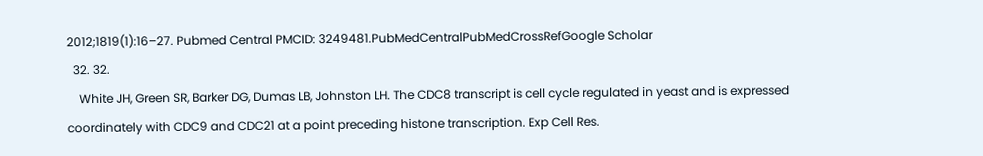2012;1819(1):16–27. Pubmed Central PMCID: 3249481.PubMedCentralPubMedCrossRefGoogle Scholar
  32. 32.
    White JH, Green SR, Barker DG, Dumas LB, Johnston LH. The CDC8 transcript is cell cycle regulated in yeast and is expressed coordinately with CDC9 and CDC21 at a point preceding histone transcription. Exp Cell Res.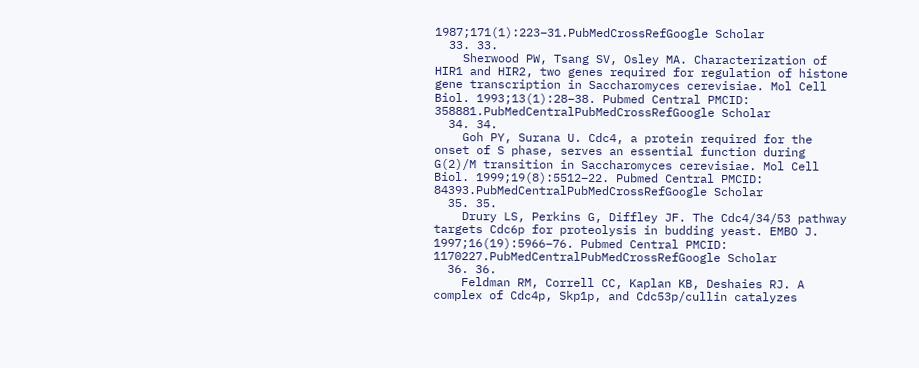1987;171(1):223–31.PubMedCrossRefGoogle Scholar
  33. 33.
    Sherwood PW, Tsang SV, Osley MA. Characterization of HIR1 and HIR2, two genes required for regulation of histone gene transcription in Saccharomyces cerevisiae. Mol Cell Biol. 1993;13(1):28–38. Pubmed Central PMCID: 358881.PubMedCentralPubMedCrossRefGoogle Scholar
  34. 34.
    Goh PY, Surana U. Cdc4, a protein required for the onset of S phase, serves an essential function during G(2)/M transition in Saccharomyces cerevisiae. Mol Cell Biol. 1999;19(8):5512–22. Pubmed Central PMCID: 84393.PubMedCentralPubMedCrossRefGoogle Scholar
  35. 35.
    Drury LS, Perkins G, Diffley JF. The Cdc4/34/53 pathway targets Cdc6p for proteolysis in budding yeast. EMBO J. 1997;16(19):5966–76. Pubmed Central PMCID: 1170227.PubMedCentralPubMedCrossRefGoogle Scholar
  36. 36.
    Feldman RM, Correll CC, Kaplan KB, Deshaies RJ. A complex of Cdc4p, Skp1p, and Cdc53p/cullin catalyzes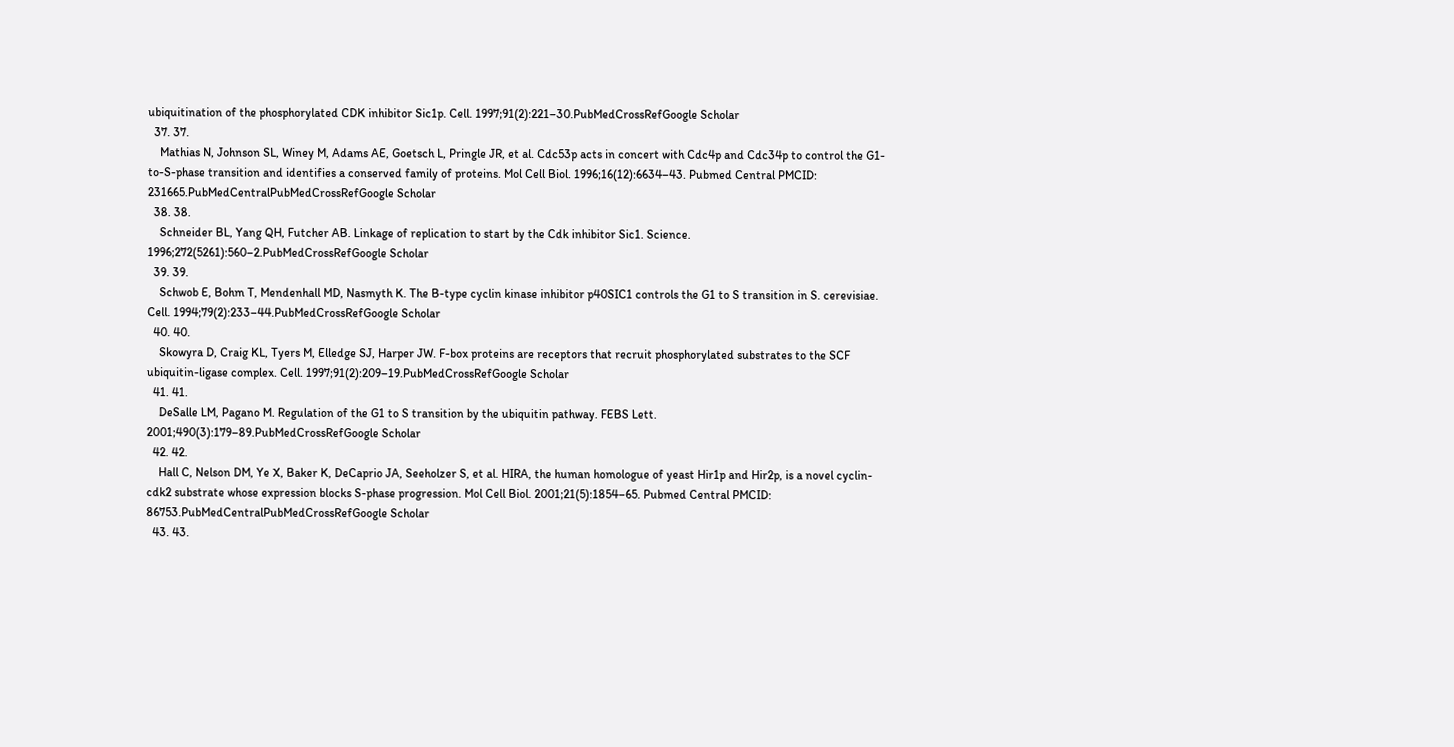ubiquitination of the phosphorylated CDK inhibitor Sic1p. Cell. 1997;91(2):221–30.PubMedCrossRefGoogle Scholar
  37. 37.
    Mathias N, Johnson SL, Winey M, Adams AE, Goetsch L, Pringle JR, et al. Cdc53p acts in concert with Cdc4p and Cdc34p to control the G1-to-S-phase transition and identifies a conserved family of proteins. Mol Cell Biol. 1996;16(12):6634–43. Pubmed Central PMCID: 231665.PubMedCentralPubMedCrossRefGoogle Scholar
  38. 38.
    Schneider BL, Yang QH, Futcher AB. Linkage of replication to start by the Cdk inhibitor Sic1. Science. 1996;272(5261):560–2.PubMedCrossRefGoogle Scholar
  39. 39.
    Schwob E, Bohm T, Mendenhall MD, Nasmyth K. The B-type cyclin kinase inhibitor p40SIC1 controls the G1 to S transition in S. cerevisiae. Cell. 1994;79(2):233–44.PubMedCrossRefGoogle Scholar
  40. 40.
    Skowyra D, Craig KL, Tyers M, Elledge SJ, Harper JW. F-box proteins are receptors that recruit phosphorylated substrates to the SCF ubiquitin-ligase complex. Cell. 1997;91(2):209–19.PubMedCrossRefGoogle Scholar
  41. 41.
    DeSalle LM, Pagano M. Regulation of the G1 to S transition by the ubiquitin pathway. FEBS Lett. 2001;490(3):179–89.PubMedCrossRefGoogle Scholar
  42. 42.
    Hall C, Nelson DM, Ye X, Baker K, DeCaprio JA, Seeholzer S, et al. HIRA, the human homologue of yeast Hir1p and Hir2p, is a novel cyclin-cdk2 substrate whose expression blocks S-phase progression. Mol Cell Biol. 2001;21(5):1854–65. Pubmed Central PMCID: 86753.PubMedCentralPubMedCrossRefGoogle Scholar
  43. 43.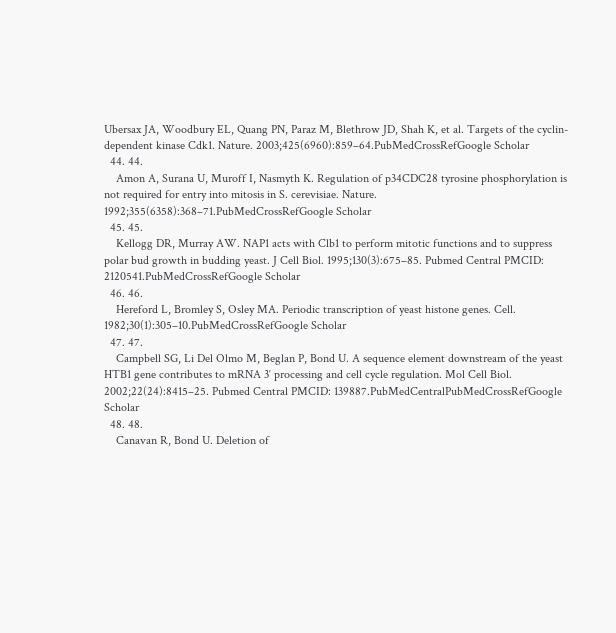Ubersax JA, Woodbury EL, Quang PN, Paraz M, Blethrow JD, Shah K, et al. Targets of the cyclin-dependent kinase Cdk1. Nature. 2003;425(6960):859–64.PubMedCrossRefGoogle Scholar
  44. 44.
    Amon A, Surana U, Muroff I, Nasmyth K. Regulation of p34CDC28 tyrosine phosphorylation is not required for entry into mitosis in S. cerevisiae. Nature. 1992;355(6358):368–71.PubMedCrossRefGoogle Scholar
  45. 45.
    Kellogg DR, Murray AW. NAP1 acts with Clb1 to perform mitotic functions and to suppress polar bud growth in budding yeast. J Cell Biol. 1995;130(3):675–85. Pubmed Central PMCID: 2120541.PubMedCrossRefGoogle Scholar
  46. 46.
    Hereford L, Bromley S, Osley MA. Periodic transcription of yeast histone genes. Cell. 1982;30(1):305–10.PubMedCrossRefGoogle Scholar
  47. 47.
    Campbell SG, Li Del Olmo M, Beglan P, Bond U. A sequence element downstream of the yeast HTB1 gene contributes to mRNA 3′ processing and cell cycle regulation. Mol Cell Biol. 2002;22(24):8415–25. Pubmed Central PMCID: 139887.PubMedCentralPubMedCrossRefGoogle Scholar
  48. 48.
    Canavan R, Bond U. Deletion of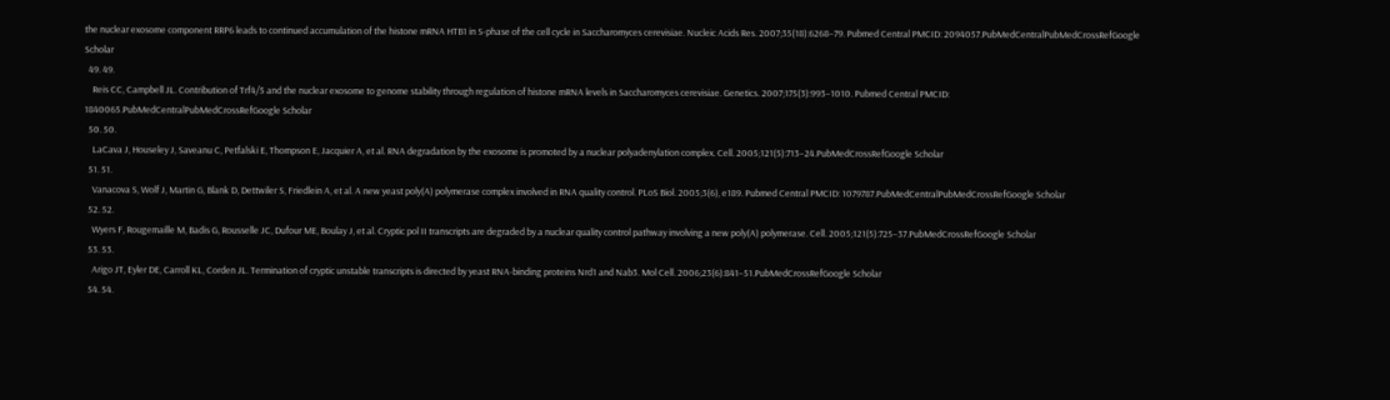the nuclear exosome component RRP6 leads to continued accumulation of the histone mRNA HTB1 in S-phase of the cell cycle in Saccharomyces cerevisiae. Nucleic Acids Res. 2007;35(18):6268–79. Pubmed Central PMCID: 2094057.PubMedCentralPubMedCrossRefGoogle Scholar
  49. 49.
    Reis CC, Campbell JL. Contribution of Trf4/5 and the nuclear exosome to genome stability through regulation of histone mRNA levels in Saccharomyces cerevisiae. Genetics. 2007;175(3):993–1010. Pubmed Central PMCID: 1840065.PubMedCentralPubMedCrossRefGoogle Scholar
  50. 50.
    LaCava J, Houseley J, Saveanu C, Petfalski E, Thompson E, Jacquier A, et al. RNA degradation by the exosome is promoted by a nuclear polyadenylation complex. Cell. 2005;121(5):713–24.PubMedCrossRefGoogle Scholar
  51. 51.
    Vanacova S, Wolf J, Martin G, Blank D, Dettwiler S, Friedlein A, et al. A new yeast poly(A) polymerase complex involved in RNA quality control. PLoS Biol. 2005;3(6), e189. Pubmed Central PMCID: 1079787.PubMedCentralPubMedCrossRefGoogle Scholar
  52. 52.
    Wyers F, Rougemaille M, Badis G, Rousselle JC, Dufour ME, Boulay J, et al. Cryptic pol II transcripts are degraded by a nuclear quality control pathway involving a new poly(A) polymerase. Cell. 2005;121(5):725–37.PubMedCrossRefGoogle Scholar
  53. 53.
    Arigo JT, Eyler DE, Carroll KL, Corden JL. Termination of cryptic unstable transcripts is directed by yeast RNA-binding proteins Nrd1 and Nab3. Mol Cell. 2006;23(6):841–51.PubMedCrossRefGoogle Scholar
  54. 54.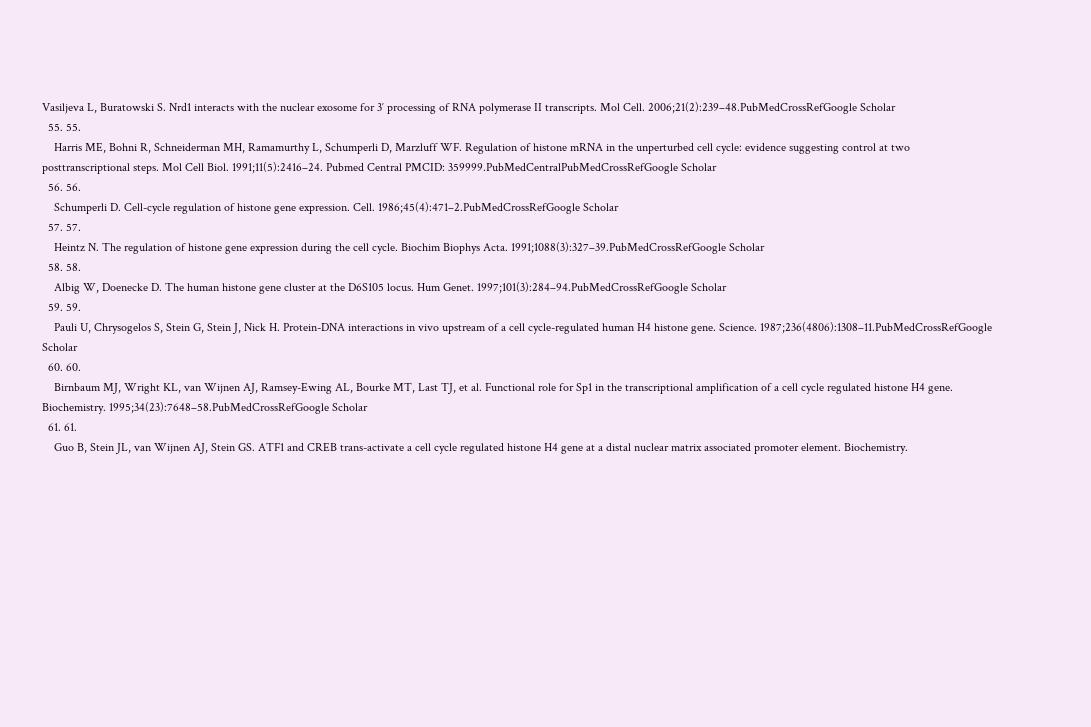Vasiljeva L, Buratowski S. Nrd1 interacts with the nuclear exosome for 3′ processing of RNA polymerase II transcripts. Mol Cell. 2006;21(2):239–48.PubMedCrossRefGoogle Scholar
  55. 55.
    Harris ME, Bohni R, Schneiderman MH, Ramamurthy L, Schumperli D, Marzluff WF. Regulation of histone mRNA in the unperturbed cell cycle: evidence suggesting control at two posttranscriptional steps. Mol Cell Biol. 1991;11(5):2416–24. Pubmed Central PMCID: 359999.PubMedCentralPubMedCrossRefGoogle Scholar
  56. 56.
    Schumperli D. Cell-cycle regulation of histone gene expression. Cell. 1986;45(4):471–2.PubMedCrossRefGoogle Scholar
  57. 57.
    Heintz N. The regulation of histone gene expression during the cell cycle. Biochim Biophys Acta. 1991;1088(3):327–39.PubMedCrossRefGoogle Scholar
  58. 58.
    Albig W, Doenecke D. The human histone gene cluster at the D6S105 locus. Hum Genet. 1997;101(3):284–94.PubMedCrossRefGoogle Scholar
  59. 59.
    Pauli U, Chrysogelos S, Stein G, Stein J, Nick H. Protein-DNA interactions in vivo upstream of a cell cycle-regulated human H4 histone gene. Science. 1987;236(4806):1308–11.PubMedCrossRefGoogle Scholar
  60. 60.
    Birnbaum MJ, Wright KL, van Wijnen AJ, Ramsey-Ewing AL, Bourke MT, Last TJ, et al. Functional role for Sp1 in the transcriptional amplification of a cell cycle regulated histone H4 gene. Biochemistry. 1995;34(23):7648–58.PubMedCrossRefGoogle Scholar
  61. 61.
    Guo B, Stein JL, van Wijnen AJ, Stein GS. ATF1 and CREB trans-activate a cell cycle regulated histone H4 gene at a distal nuclear matrix associated promoter element. Biochemistry.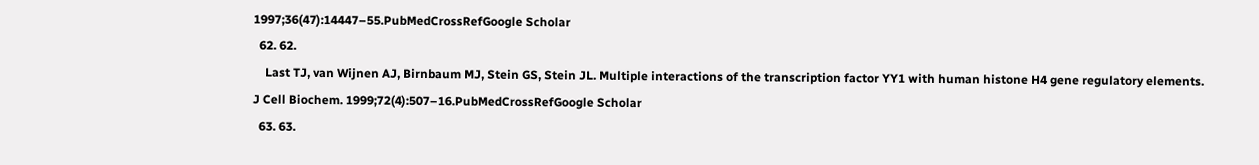1997;36(47):14447–55.PubMedCrossRefGoogle Scholar
  62. 62.
    Last TJ, van Wijnen AJ, Birnbaum MJ, Stein GS, Stein JL. Multiple interactions of the transcription factor YY1 with human histone H4 gene regulatory elements. J Cell Biochem. 1999;72(4):507–16.PubMedCrossRefGoogle Scholar
  63. 63.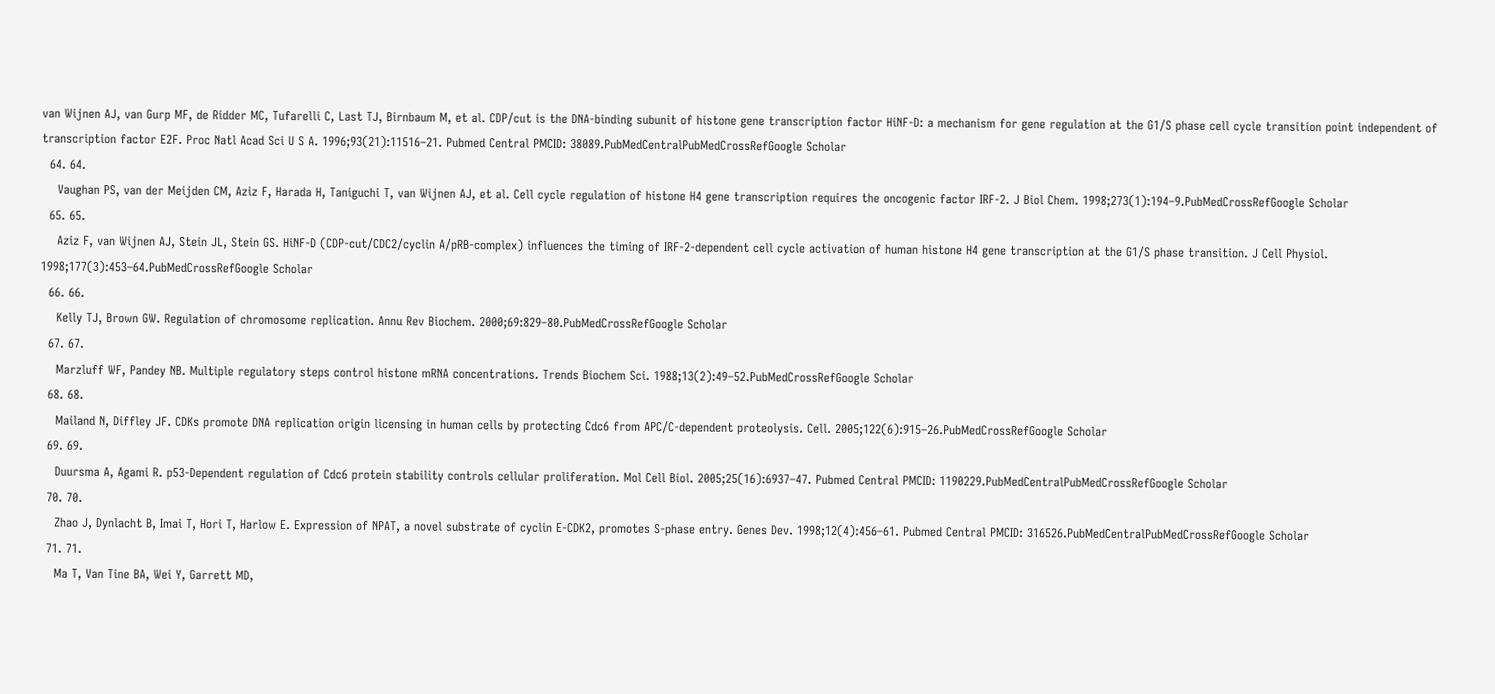van Wijnen AJ, van Gurp MF, de Ridder MC, Tufarelli C, Last TJ, Birnbaum M, et al. CDP/cut is the DNA-binding subunit of histone gene transcription factor HiNF-D: a mechanism for gene regulation at the G1/S phase cell cycle transition point independent of transcription factor E2F. Proc Natl Acad Sci U S A. 1996;93(21):11516–21. Pubmed Central PMCID: 38089.PubMedCentralPubMedCrossRefGoogle Scholar
  64. 64.
    Vaughan PS, van der Meijden CM, Aziz F, Harada H, Taniguchi T, van Wijnen AJ, et al. Cell cycle regulation of histone H4 gene transcription requires the oncogenic factor IRF-2. J Biol Chem. 1998;273(1):194–9.PubMedCrossRefGoogle Scholar
  65. 65.
    Aziz F, van Wijnen AJ, Stein JL, Stein GS. HiNF-D (CDP-cut/CDC2/cyclin A/pRB-complex) influences the timing of IRF-2-dependent cell cycle activation of human histone H4 gene transcription at the G1/S phase transition. J Cell Physiol. 1998;177(3):453–64.PubMedCrossRefGoogle Scholar
  66. 66.
    Kelly TJ, Brown GW. Regulation of chromosome replication. Annu Rev Biochem. 2000;69:829–80.PubMedCrossRefGoogle Scholar
  67. 67.
    Marzluff WF, Pandey NB. Multiple regulatory steps control histone mRNA concentrations. Trends Biochem Sci. 1988;13(2):49–52.PubMedCrossRefGoogle Scholar
  68. 68.
    Mailand N, Diffley JF. CDKs promote DNA replication origin licensing in human cells by protecting Cdc6 from APC/C-dependent proteolysis. Cell. 2005;122(6):915–26.PubMedCrossRefGoogle Scholar
  69. 69.
    Duursma A, Agami R. p53-Dependent regulation of Cdc6 protein stability controls cellular proliferation. Mol Cell Biol. 2005;25(16):6937–47. Pubmed Central PMCID: 1190229.PubMedCentralPubMedCrossRefGoogle Scholar
  70. 70.
    Zhao J, Dynlacht B, Imai T, Hori T, Harlow E. Expression of NPAT, a novel substrate of cyclin E-CDK2, promotes S-phase entry. Genes Dev. 1998;12(4):456–61. Pubmed Central PMCID: 316526.PubMedCentralPubMedCrossRefGoogle Scholar
  71. 71.
    Ma T, Van Tine BA, Wei Y, Garrett MD,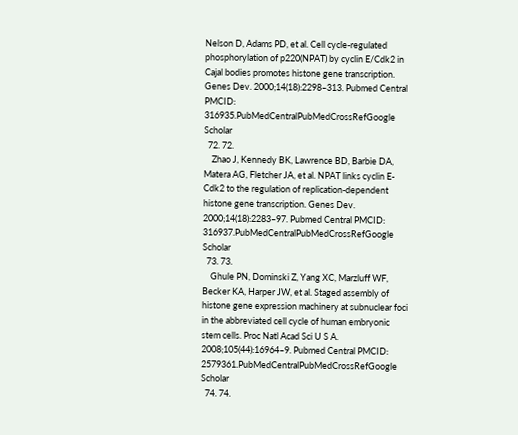Nelson D, Adams PD, et al. Cell cycle-regulated phosphorylation of p220(NPAT) by cyclin E/Cdk2 in Cajal bodies promotes histone gene transcription. Genes Dev. 2000;14(18):2298–313. Pubmed Central PMCID: 316935.PubMedCentralPubMedCrossRefGoogle Scholar
  72. 72.
    Zhao J, Kennedy BK, Lawrence BD, Barbie DA, Matera AG, Fletcher JA, et al. NPAT links cyclin E-Cdk2 to the regulation of replication-dependent histone gene transcription. Genes Dev. 2000;14(18):2283–97. Pubmed Central PMCID: 316937.PubMedCentralPubMedCrossRefGoogle Scholar
  73. 73.
    Ghule PN, Dominski Z, Yang XC, Marzluff WF, Becker KA, Harper JW, et al. Staged assembly of histone gene expression machinery at subnuclear foci in the abbreviated cell cycle of human embryonic stem cells. Proc Natl Acad Sci U S A. 2008;105(44):16964–9. Pubmed Central PMCID: 2579361.PubMedCentralPubMedCrossRefGoogle Scholar
  74. 74.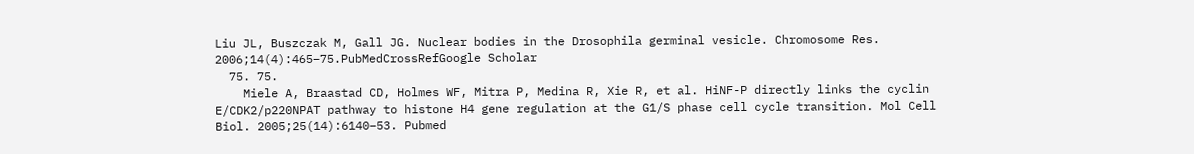Liu JL, Buszczak M, Gall JG. Nuclear bodies in the Drosophila germinal vesicle. Chromosome Res. 2006;14(4):465–75.PubMedCrossRefGoogle Scholar
  75. 75.
    Miele A, Braastad CD, Holmes WF, Mitra P, Medina R, Xie R, et al. HiNF-P directly links the cyclin E/CDK2/p220NPAT pathway to histone H4 gene regulation at the G1/S phase cell cycle transition. Mol Cell Biol. 2005;25(14):6140–53. Pubmed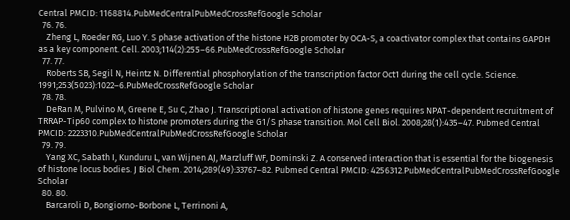Central PMCID: 1168814.PubMedCentralPubMedCrossRefGoogle Scholar
  76. 76.
    Zheng L, Roeder RG, Luo Y. S phase activation of the histone H2B promoter by OCA-S, a coactivator complex that contains GAPDH as a key component. Cell. 2003;114(2):255–66.PubMedCrossRefGoogle Scholar
  77. 77.
    Roberts SB, Segil N, Heintz N. Differential phosphorylation of the transcription factor Oct1 during the cell cycle. Science. 1991;253(5023):1022–6.PubMedCrossRefGoogle Scholar
  78. 78.
    DeRan M, Pulvino M, Greene E, Su C, Zhao J. Transcriptional activation of histone genes requires NPAT-dependent recruitment of TRRAP-Tip60 complex to histone promoters during the G1/S phase transition. Mol Cell Biol. 2008;28(1):435–47. Pubmed Central PMCID: 2223310.PubMedCentralPubMedCrossRefGoogle Scholar
  79. 79.
    Yang XC, Sabath I, Kunduru L, van Wijnen AJ, Marzluff WF, Dominski Z. A conserved interaction that is essential for the biogenesis of histone locus bodies. J Biol Chem. 2014;289(49):33767–82. Pubmed Central PMCID: 4256312.PubMedCentralPubMedCrossRefGoogle Scholar
  80. 80.
    Barcaroli D, Bongiorno-Borbone L, Terrinoni A,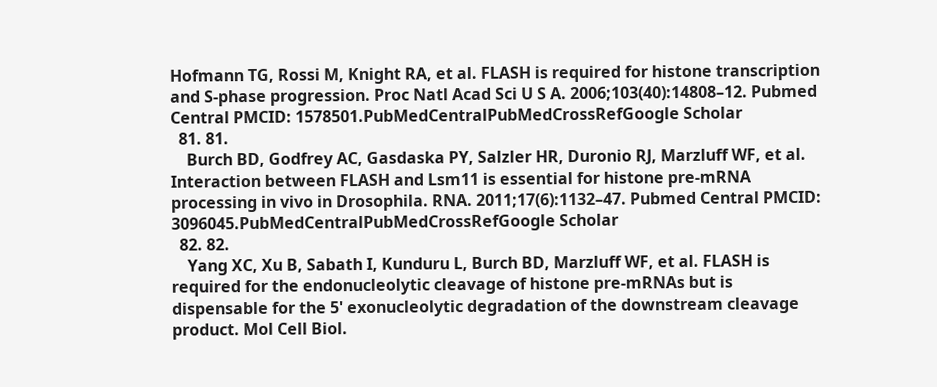Hofmann TG, Rossi M, Knight RA, et al. FLASH is required for histone transcription and S-phase progression. Proc Natl Acad Sci U S A. 2006;103(40):14808–12. Pubmed Central PMCID: 1578501.PubMedCentralPubMedCrossRefGoogle Scholar
  81. 81.
    Burch BD, Godfrey AC, Gasdaska PY, Salzler HR, Duronio RJ, Marzluff WF, et al. Interaction between FLASH and Lsm11 is essential for histone pre-mRNA processing in vivo in Drosophila. RNA. 2011;17(6):1132–47. Pubmed Central PMCID: 3096045.PubMedCentralPubMedCrossRefGoogle Scholar
  82. 82.
    Yang XC, Xu B, Sabath I, Kunduru L, Burch BD, Marzluff WF, et al. FLASH is required for the endonucleolytic cleavage of histone pre-mRNAs but is dispensable for the 5' exonucleolytic degradation of the downstream cleavage product. Mol Cell Biol.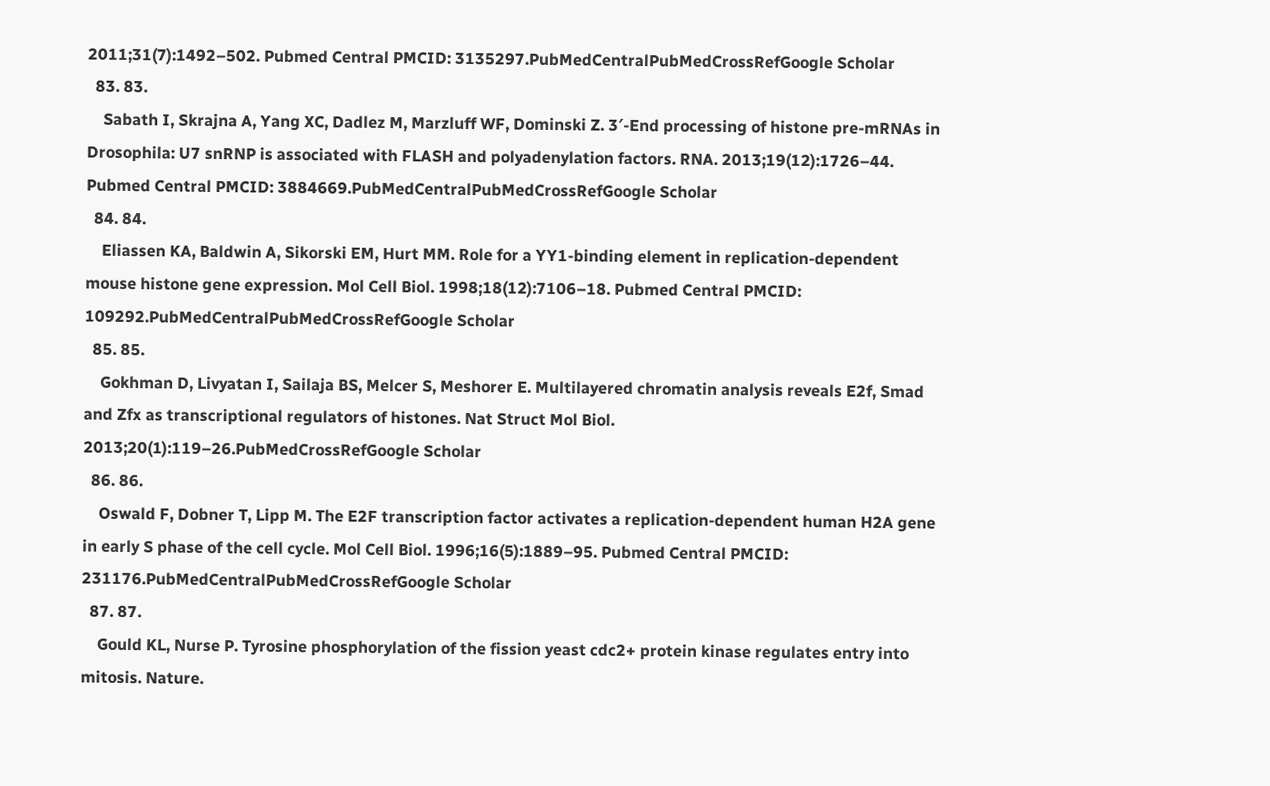2011;31(7):1492–502. Pubmed Central PMCID: 3135297.PubMedCentralPubMedCrossRefGoogle Scholar
  83. 83.
    Sabath I, Skrajna A, Yang XC, Dadlez M, Marzluff WF, Dominski Z. 3′-End processing of histone pre-mRNAs in Drosophila: U7 snRNP is associated with FLASH and polyadenylation factors. RNA. 2013;19(12):1726–44. Pubmed Central PMCID: 3884669.PubMedCentralPubMedCrossRefGoogle Scholar
  84. 84.
    Eliassen KA, Baldwin A, Sikorski EM, Hurt MM. Role for a YY1-binding element in replication-dependent mouse histone gene expression. Mol Cell Biol. 1998;18(12):7106–18. Pubmed Central PMCID: 109292.PubMedCentralPubMedCrossRefGoogle Scholar
  85. 85.
    Gokhman D, Livyatan I, Sailaja BS, Melcer S, Meshorer E. Multilayered chromatin analysis reveals E2f, Smad and Zfx as transcriptional regulators of histones. Nat Struct Mol Biol. 2013;20(1):119–26.PubMedCrossRefGoogle Scholar
  86. 86.
    Oswald F, Dobner T, Lipp M. The E2F transcription factor activates a replication-dependent human H2A gene in early S phase of the cell cycle. Mol Cell Biol. 1996;16(5):1889–95. Pubmed Central PMCID: 231176.PubMedCentralPubMedCrossRefGoogle Scholar
  87. 87.
    Gould KL, Nurse P. Tyrosine phosphorylation of the fission yeast cdc2+ protein kinase regulates entry into mitosis. Nature.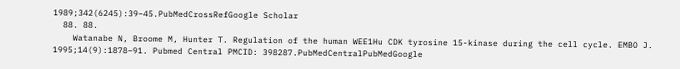1989;342(6245):39–45.PubMedCrossRefGoogle Scholar
  88. 88.
    Watanabe N, Broome M, Hunter T. Regulation of the human WEE1Hu CDK tyrosine 15-kinase during the cell cycle. EMBO J. 1995;14(9):1878–91. Pubmed Central PMCID: 398287.PubMedCentralPubMedGoogle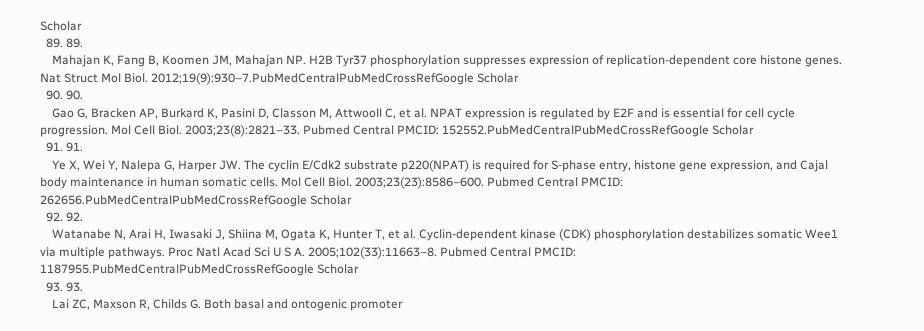Scholar
  89. 89.
    Mahajan K, Fang B, Koomen JM, Mahajan NP. H2B Tyr37 phosphorylation suppresses expression of replication-dependent core histone genes. Nat Struct Mol Biol. 2012;19(9):930–7.PubMedCentralPubMedCrossRefGoogle Scholar
  90. 90.
    Gao G, Bracken AP, Burkard K, Pasini D, Classon M, Attwooll C, et al. NPAT expression is regulated by E2F and is essential for cell cycle progression. Mol Cell Biol. 2003;23(8):2821–33. Pubmed Central PMCID: 152552.PubMedCentralPubMedCrossRefGoogle Scholar
  91. 91.
    Ye X, Wei Y, Nalepa G, Harper JW. The cyclin E/Cdk2 substrate p220(NPAT) is required for S-phase entry, histone gene expression, and Cajal body maintenance in human somatic cells. Mol Cell Biol. 2003;23(23):8586–600. Pubmed Central PMCID: 262656.PubMedCentralPubMedCrossRefGoogle Scholar
  92. 92.
    Watanabe N, Arai H, Iwasaki J, Shiina M, Ogata K, Hunter T, et al. Cyclin-dependent kinase (CDK) phosphorylation destabilizes somatic Wee1 via multiple pathways. Proc Natl Acad Sci U S A. 2005;102(33):11663–8. Pubmed Central PMCID: 1187955.PubMedCentralPubMedCrossRefGoogle Scholar
  93. 93.
    Lai ZC, Maxson R, Childs G. Both basal and ontogenic promoter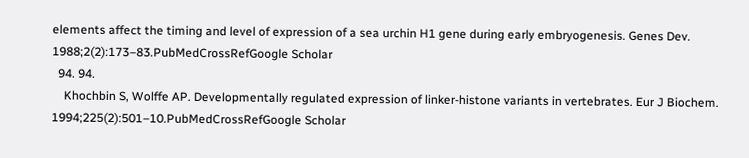elements affect the timing and level of expression of a sea urchin H1 gene during early embryogenesis. Genes Dev. 1988;2(2):173–83.PubMedCrossRefGoogle Scholar
  94. 94.
    Khochbin S, Wolffe AP. Developmentally regulated expression of linker-histone variants in vertebrates. Eur J Biochem. 1994;225(2):501–10.PubMedCrossRefGoogle Scholar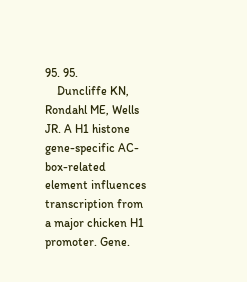95. 95.
    Duncliffe KN, Rondahl ME, Wells JR. A H1 histone gene-specific AC-box-related element influences transcription from a major chicken H1 promoter. Gene.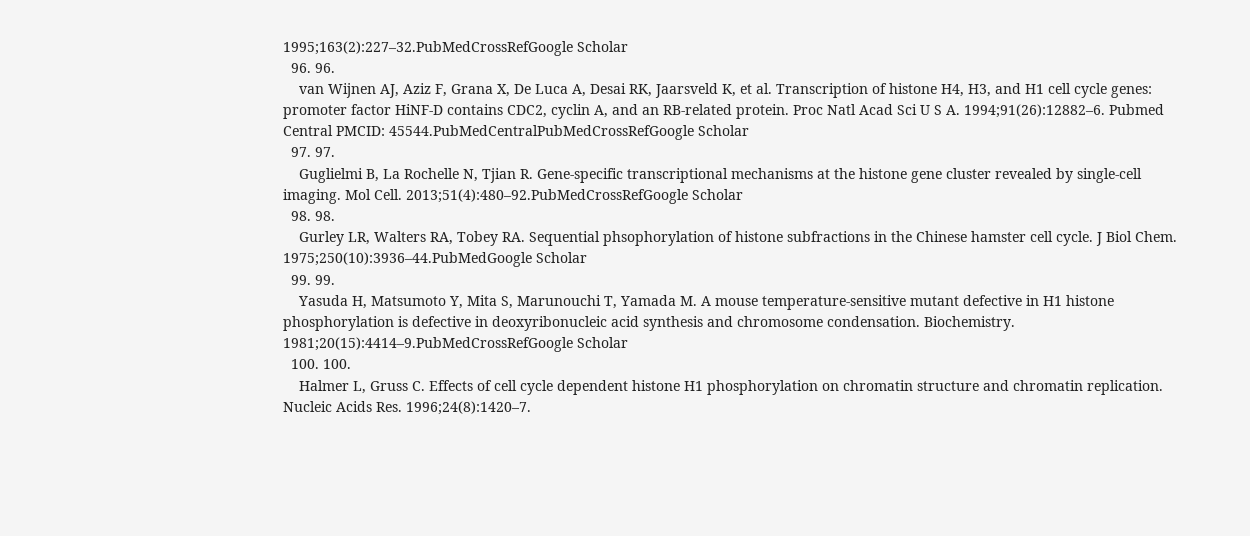1995;163(2):227–32.PubMedCrossRefGoogle Scholar
  96. 96.
    van Wijnen AJ, Aziz F, Grana X, De Luca A, Desai RK, Jaarsveld K, et al. Transcription of histone H4, H3, and H1 cell cycle genes: promoter factor HiNF-D contains CDC2, cyclin A, and an RB-related protein. Proc Natl Acad Sci U S A. 1994;91(26):12882–6. Pubmed Central PMCID: 45544.PubMedCentralPubMedCrossRefGoogle Scholar
  97. 97.
    Guglielmi B, La Rochelle N, Tjian R. Gene-specific transcriptional mechanisms at the histone gene cluster revealed by single-cell imaging. Mol Cell. 2013;51(4):480–92.PubMedCrossRefGoogle Scholar
  98. 98.
    Gurley LR, Walters RA, Tobey RA. Sequential phsophorylation of histone subfractions in the Chinese hamster cell cycle. J Biol Chem. 1975;250(10):3936–44.PubMedGoogle Scholar
  99. 99.
    Yasuda H, Matsumoto Y, Mita S, Marunouchi T, Yamada M. A mouse temperature-sensitive mutant defective in H1 histone phosphorylation is defective in deoxyribonucleic acid synthesis and chromosome condensation. Biochemistry. 1981;20(15):4414–9.PubMedCrossRefGoogle Scholar
  100. 100.
    Halmer L, Gruss C. Effects of cell cycle dependent histone H1 phosphorylation on chromatin structure and chromatin replication. Nucleic Acids Res. 1996;24(8):1420–7.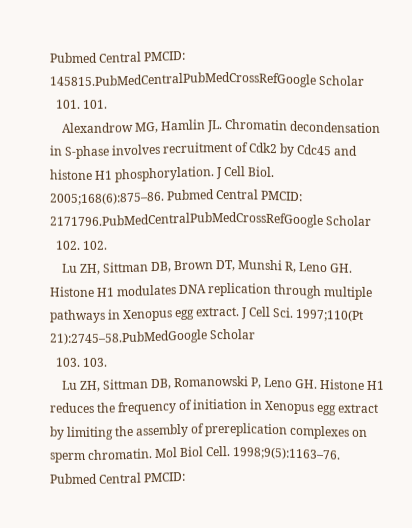Pubmed Central PMCID: 145815.PubMedCentralPubMedCrossRefGoogle Scholar
  101. 101.
    Alexandrow MG, Hamlin JL. Chromatin decondensation in S-phase involves recruitment of Cdk2 by Cdc45 and histone H1 phosphorylation. J Cell Biol. 2005;168(6):875–86. Pubmed Central PMCID: 2171796.PubMedCentralPubMedCrossRefGoogle Scholar
  102. 102.
    Lu ZH, Sittman DB, Brown DT, Munshi R, Leno GH. Histone H1 modulates DNA replication through multiple pathways in Xenopus egg extract. J Cell Sci. 1997;110(Pt 21):2745–58.PubMedGoogle Scholar
  103. 103.
    Lu ZH, Sittman DB, Romanowski P, Leno GH. Histone H1 reduces the frequency of initiation in Xenopus egg extract by limiting the assembly of prereplication complexes on sperm chromatin. Mol Biol Cell. 1998;9(5):1163–76. Pubmed Central PMCID: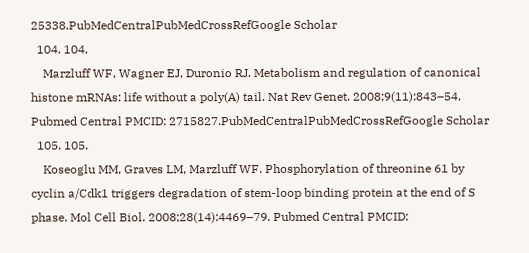25338.PubMedCentralPubMedCrossRefGoogle Scholar
  104. 104.
    Marzluff WF, Wagner EJ, Duronio RJ. Metabolism and regulation of canonical histone mRNAs: life without a poly(A) tail. Nat Rev Genet. 2008;9(11):843–54. Pubmed Central PMCID: 2715827.PubMedCentralPubMedCrossRefGoogle Scholar
  105. 105.
    Koseoglu MM, Graves LM, Marzluff WF. Phosphorylation of threonine 61 by cyclin a/Cdk1 triggers degradation of stem-loop binding protein at the end of S phase. Mol Cell Biol. 2008;28(14):4469–79. Pubmed Central PMCID: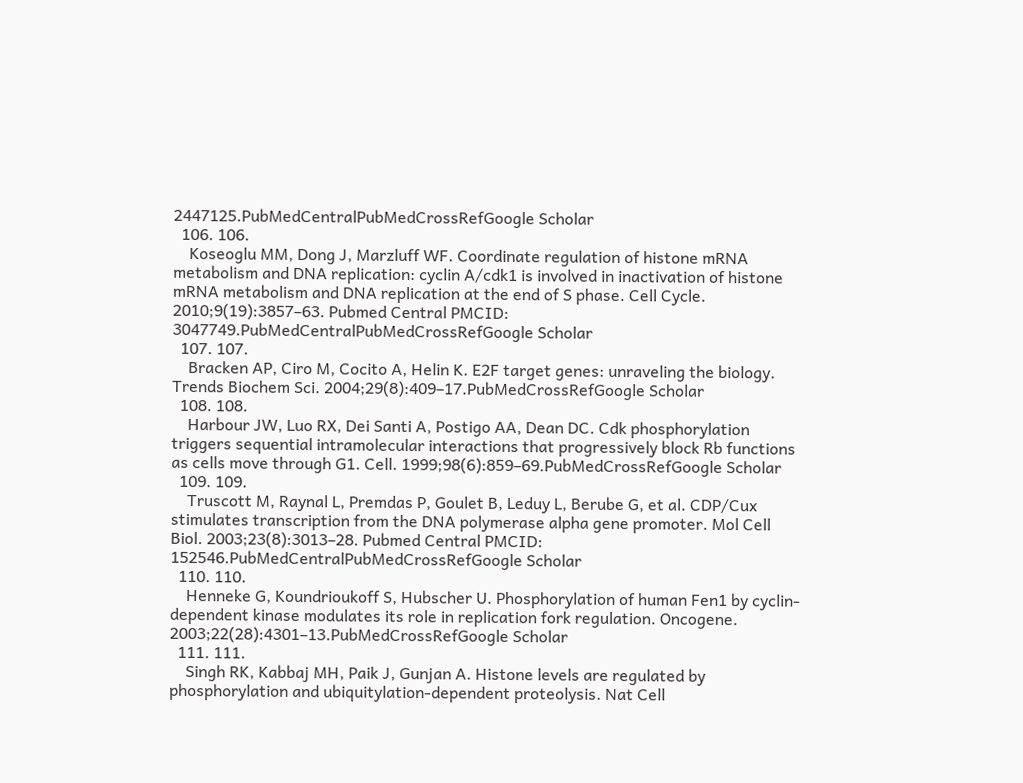2447125.PubMedCentralPubMedCrossRefGoogle Scholar
  106. 106.
    Koseoglu MM, Dong J, Marzluff WF. Coordinate regulation of histone mRNA metabolism and DNA replication: cyclin A/cdk1 is involved in inactivation of histone mRNA metabolism and DNA replication at the end of S phase. Cell Cycle. 2010;9(19):3857–63. Pubmed Central PMCID: 3047749.PubMedCentralPubMedCrossRefGoogle Scholar
  107. 107.
    Bracken AP, Ciro M, Cocito A, Helin K. E2F target genes: unraveling the biology. Trends Biochem Sci. 2004;29(8):409–17.PubMedCrossRefGoogle Scholar
  108. 108.
    Harbour JW, Luo RX, Dei Santi A, Postigo AA, Dean DC. Cdk phosphorylation triggers sequential intramolecular interactions that progressively block Rb functions as cells move through G1. Cell. 1999;98(6):859–69.PubMedCrossRefGoogle Scholar
  109. 109.
    Truscott M, Raynal L, Premdas P, Goulet B, Leduy L, Berube G, et al. CDP/Cux stimulates transcription from the DNA polymerase alpha gene promoter. Mol Cell Biol. 2003;23(8):3013–28. Pubmed Central PMCID: 152546.PubMedCentralPubMedCrossRefGoogle Scholar
  110. 110.
    Henneke G, Koundrioukoff S, Hubscher U. Phosphorylation of human Fen1 by cyclin-dependent kinase modulates its role in replication fork regulation. Oncogene. 2003;22(28):4301–13.PubMedCrossRefGoogle Scholar
  111. 111.
    Singh RK, Kabbaj MH, Paik J, Gunjan A. Histone levels are regulated by phosphorylation and ubiquitylation-dependent proteolysis. Nat Cell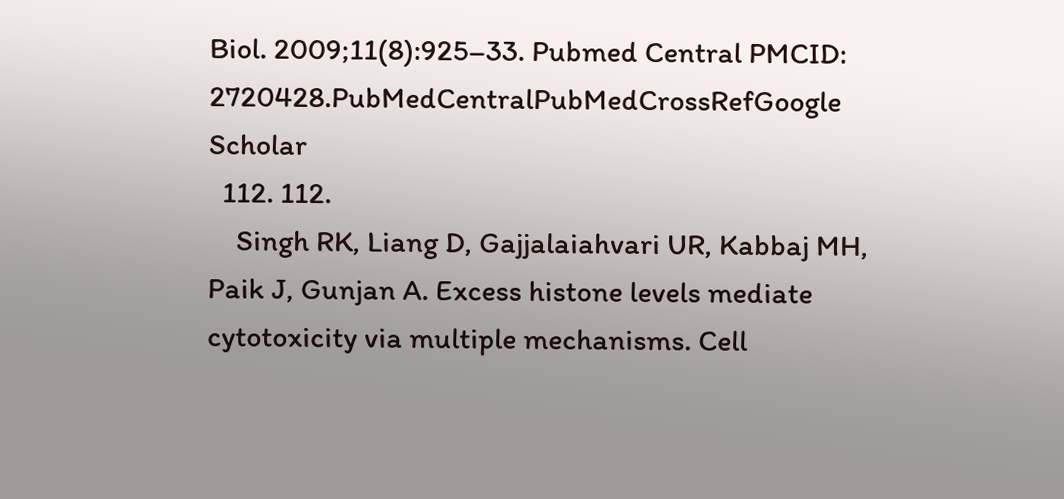Biol. 2009;11(8):925–33. Pubmed Central PMCID: 2720428.PubMedCentralPubMedCrossRefGoogle Scholar
  112. 112.
    Singh RK, Liang D, Gajjalaiahvari UR, Kabbaj MH, Paik J, Gunjan A. Excess histone levels mediate cytotoxicity via multiple mechanisms. Cell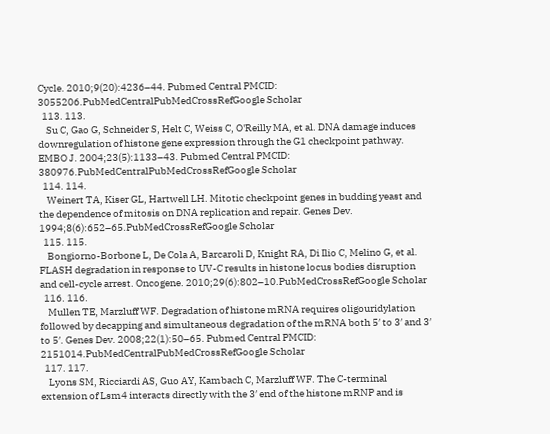Cycle. 2010;9(20):4236–44. Pubmed Central PMCID: 3055206.PubMedCentralPubMedCrossRefGoogle Scholar
  113. 113.
    Su C, Gao G, Schneider S, Helt C, Weiss C, O'Reilly MA, et al. DNA damage induces downregulation of histone gene expression through the G1 checkpoint pathway. EMBO J. 2004;23(5):1133–43. Pubmed Central PMCID: 380976.PubMedCentralPubMedCrossRefGoogle Scholar
  114. 114.
    Weinert TA, Kiser GL, Hartwell LH. Mitotic checkpoint genes in budding yeast and the dependence of mitosis on DNA replication and repair. Genes Dev. 1994;8(6):652–65.PubMedCrossRefGoogle Scholar
  115. 115.
    Bongiorno-Borbone L, De Cola A, Barcaroli D, Knight RA, Di Ilio C, Melino G, et al. FLASH degradation in response to UV-C results in histone locus bodies disruption and cell-cycle arrest. Oncogene. 2010;29(6):802–10.PubMedCrossRefGoogle Scholar
  116. 116.
    Mullen TE, Marzluff WF. Degradation of histone mRNA requires oligouridylation followed by decapping and simultaneous degradation of the mRNA both 5′ to 3′ and 3′ to 5′. Genes Dev. 2008;22(1):50–65. Pubmed Central PMCID: 2151014.PubMedCentralPubMedCrossRefGoogle Scholar
  117. 117.
    Lyons SM, Ricciardi AS, Guo AY, Kambach C, Marzluff WF. The C-terminal extension of Lsm4 interacts directly with the 3′ end of the histone mRNP and is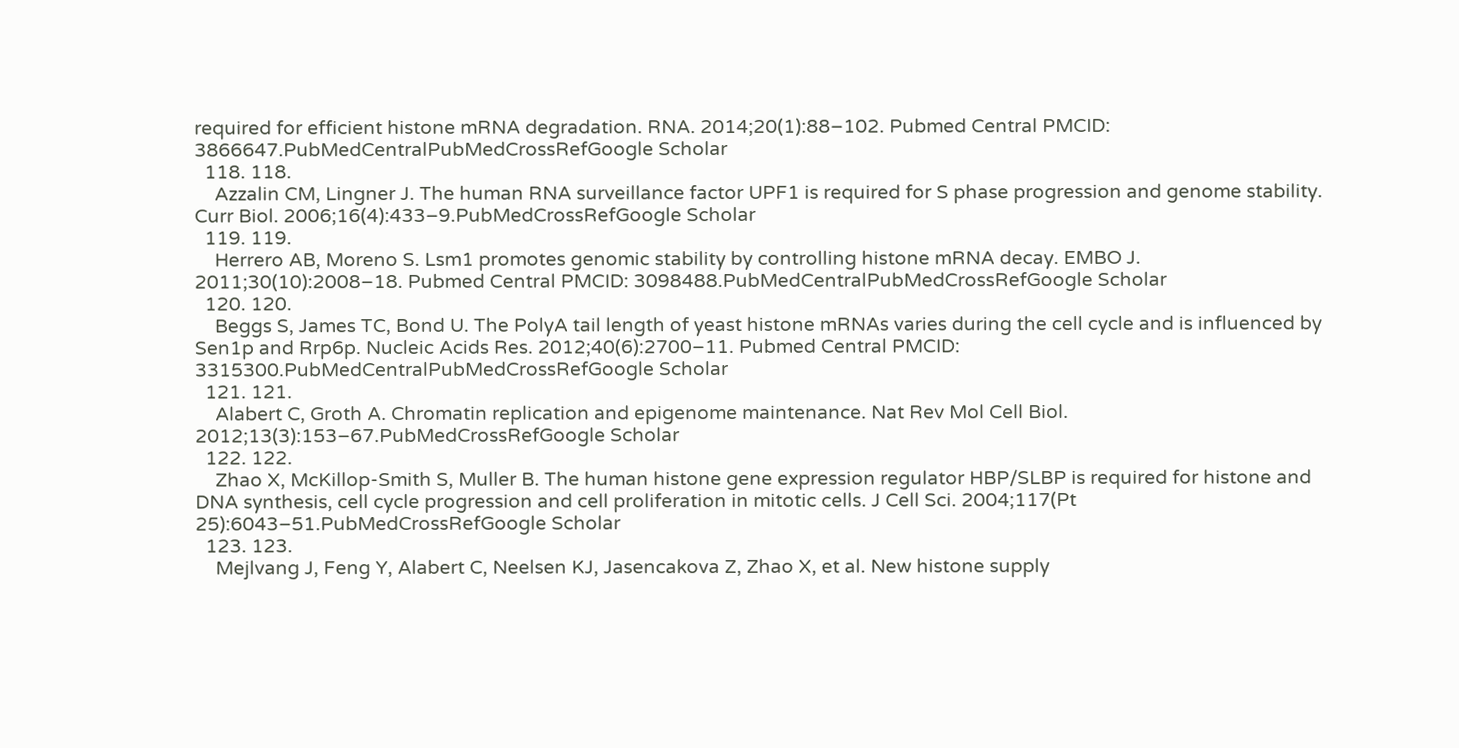required for efficient histone mRNA degradation. RNA. 2014;20(1):88–102. Pubmed Central PMCID: 3866647.PubMedCentralPubMedCrossRefGoogle Scholar
  118. 118.
    Azzalin CM, Lingner J. The human RNA surveillance factor UPF1 is required for S phase progression and genome stability. Curr Biol. 2006;16(4):433–9.PubMedCrossRefGoogle Scholar
  119. 119.
    Herrero AB, Moreno S. Lsm1 promotes genomic stability by controlling histone mRNA decay. EMBO J. 2011;30(10):2008–18. Pubmed Central PMCID: 3098488.PubMedCentralPubMedCrossRefGoogle Scholar
  120. 120.
    Beggs S, James TC, Bond U. The PolyA tail length of yeast histone mRNAs varies during the cell cycle and is influenced by Sen1p and Rrp6p. Nucleic Acids Res. 2012;40(6):2700–11. Pubmed Central PMCID: 3315300.PubMedCentralPubMedCrossRefGoogle Scholar
  121. 121.
    Alabert C, Groth A. Chromatin replication and epigenome maintenance. Nat Rev Mol Cell Biol. 2012;13(3):153–67.PubMedCrossRefGoogle Scholar
  122. 122.
    Zhao X, McKillop-Smith S, Muller B. The human histone gene expression regulator HBP/SLBP is required for histone and DNA synthesis, cell cycle progression and cell proliferation in mitotic cells. J Cell Sci. 2004;117(Pt 25):6043–51.PubMedCrossRefGoogle Scholar
  123. 123.
    Mejlvang J, Feng Y, Alabert C, Neelsen KJ, Jasencakova Z, Zhao X, et al. New histone supply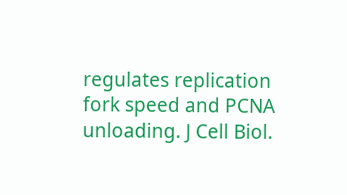regulates replication fork speed and PCNA unloading. J Cell Biol.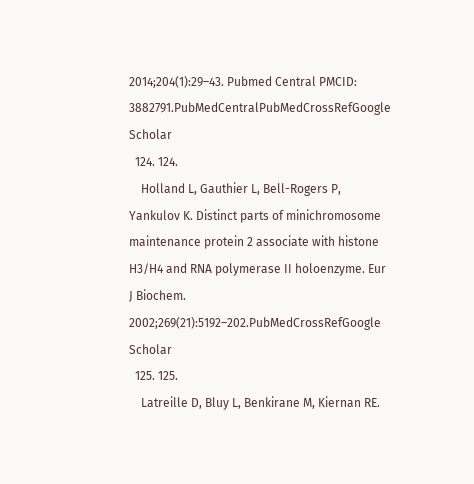2014;204(1):29–43. Pubmed Central PMCID: 3882791.PubMedCentralPubMedCrossRefGoogle Scholar
  124. 124.
    Holland L, Gauthier L, Bell-Rogers P, Yankulov K. Distinct parts of minichromosome maintenance protein 2 associate with histone H3/H4 and RNA polymerase II holoenzyme. Eur J Biochem. 2002;269(21):5192–202.PubMedCrossRefGoogle Scholar
  125. 125.
    Latreille D, Bluy L, Benkirane M, Kiernan RE.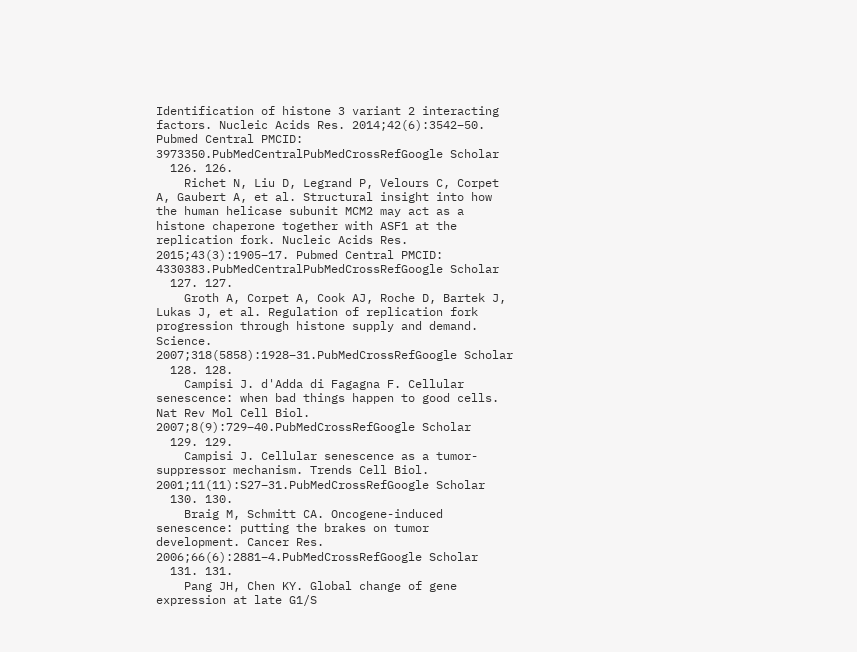Identification of histone 3 variant 2 interacting factors. Nucleic Acids Res. 2014;42(6):3542–50. Pubmed Central PMCID: 3973350.PubMedCentralPubMedCrossRefGoogle Scholar
  126. 126.
    Richet N, Liu D, Legrand P, Velours C, Corpet A, Gaubert A, et al. Structural insight into how the human helicase subunit MCM2 may act as a histone chaperone together with ASF1 at the replication fork. Nucleic Acids Res. 2015;43(3):1905–17. Pubmed Central PMCID: 4330383.PubMedCentralPubMedCrossRefGoogle Scholar
  127. 127.
    Groth A, Corpet A, Cook AJ, Roche D, Bartek J, Lukas J, et al. Regulation of replication fork progression through histone supply and demand. Science. 2007;318(5858):1928–31.PubMedCrossRefGoogle Scholar
  128. 128.
    Campisi J. d'Adda di Fagagna F. Cellular senescence: when bad things happen to good cells. Nat Rev Mol Cell Biol. 2007;8(9):729–40.PubMedCrossRefGoogle Scholar
  129. 129.
    Campisi J. Cellular senescence as a tumor-suppressor mechanism. Trends Cell Biol. 2001;11(11):S27–31.PubMedCrossRefGoogle Scholar
  130. 130.
    Braig M, Schmitt CA. Oncogene-induced senescence: putting the brakes on tumor development. Cancer Res. 2006;66(6):2881–4.PubMedCrossRefGoogle Scholar
  131. 131.
    Pang JH, Chen KY. Global change of gene expression at late G1/S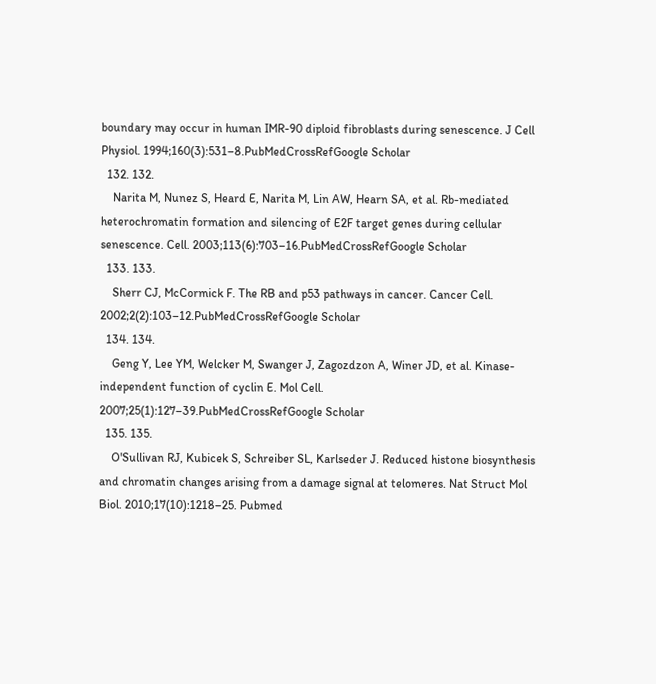boundary may occur in human IMR-90 diploid fibroblasts during senescence. J Cell Physiol. 1994;160(3):531–8.PubMedCrossRefGoogle Scholar
  132. 132.
    Narita M, Nunez S, Heard E, Narita M, Lin AW, Hearn SA, et al. Rb-mediated heterochromatin formation and silencing of E2F target genes during cellular senescence. Cell. 2003;113(6):703–16.PubMedCrossRefGoogle Scholar
  133. 133.
    Sherr CJ, McCormick F. The RB and p53 pathways in cancer. Cancer Cell. 2002;2(2):103–12.PubMedCrossRefGoogle Scholar
  134. 134.
    Geng Y, Lee YM, Welcker M, Swanger J, Zagozdzon A, Winer JD, et al. Kinase-independent function of cyclin E. Mol Cell. 2007;25(1):127–39.PubMedCrossRefGoogle Scholar
  135. 135.
    O'Sullivan RJ, Kubicek S, Schreiber SL, Karlseder J. Reduced histone biosynthesis and chromatin changes arising from a damage signal at telomeres. Nat Struct Mol Biol. 2010;17(10):1218–25. Pubmed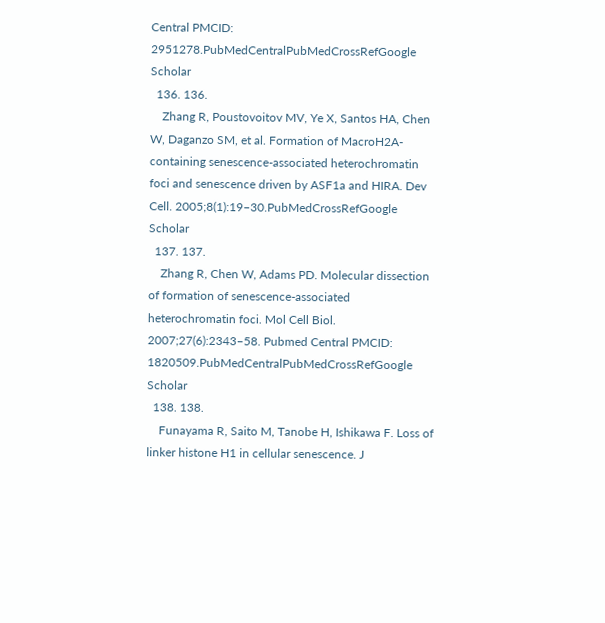Central PMCID: 2951278.PubMedCentralPubMedCrossRefGoogle Scholar
  136. 136.
    Zhang R, Poustovoitov MV, Ye X, Santos HA, Chen W, Daganzo SM, et al. Formation of MacroH2A-containing senescence-associated heterochromatin foci and senescence driven by ASF1a and HIRA. Dev Cell. 2005;8(1):19–30.PubMedCrossRefGoogle Scholar
  137. 137.
    Zhang R, Chen W, Adams PD. Molecular dissection of formation of senescence-associated heterochromatin foci. Mol Cell Biol. 2007;27(6):2343–58. Pubmed Central PMCID: 1820509.PubMedCentralPubMedCrossRefGoogle Scholar
  138. 138.
    Funayama R, Saito M, Tanobe H, Ishikawa F. Loss of linker histone H1 in cellular senescence. J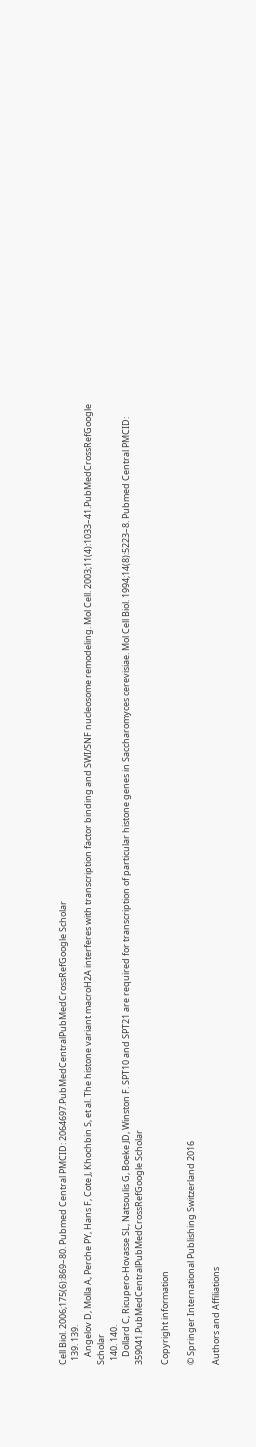Cell Biol. 2006;175(6):869–80. Pubmed Central PMCID: 2064697.PubMedCentralPubMedCrossRefGoogle Scholar
  139. 139.
    Angelov D, Molla A, Perche PY, Hans F, Cote J, Khochbin S, et al. The histone variant macroH2A interferes with transcription factor binding and SWI/SNF nucleosome remodeling. Mol Cell. 2003;11(4):1033–41.PubMedCrossRefGoogle Scholar
  140. 140.
    Dollard C, Ricupero-Hovasse SL, Natsoulis G, Boeke JD, Winston F. SPT10 and SPT21 are required for transcription of particular histone genes in Saccharomyces cerevisiae. Mol Cell Biol. 1994;14(8):5223–8. Pubmed Central PMCID: 359041.PubMedCentralPubMedCrossRefGoogle Scholar

Copyright information

© Springer International Publishing Switzerland 2016

Authors and Affiliations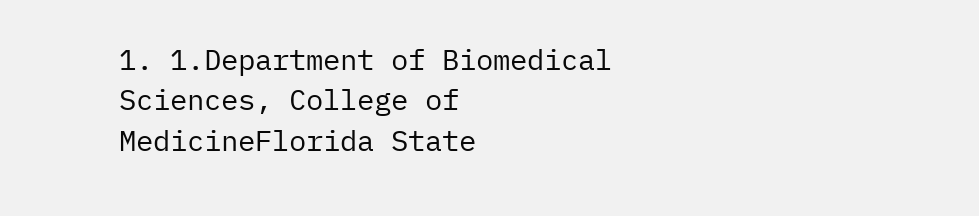1. 1.Department of Biomedical Sciences, College of MedicineFlorida State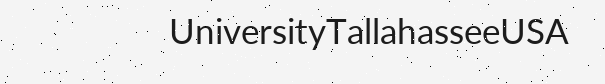UniversityTallahasseeUSA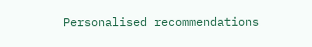Personalised recommendations